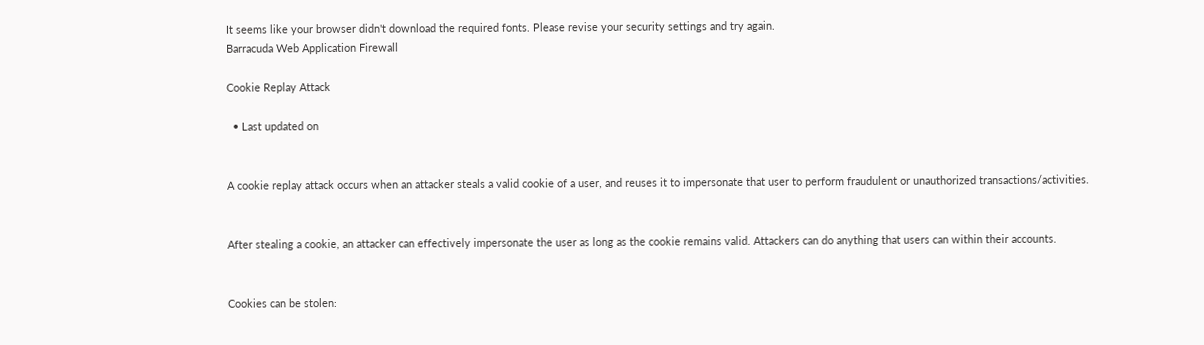It seems like your browser didn't download the required fonts. Please revise your security settings and try again.
Barracuda Web Application Firewall

Cookie Replay Attack

  • Last updated on


A cookie replay attack occurs when an attacker steals a valid cookie of a user, and reuses it to impersonate that user to perform fraudulent or unauthorized transactions/activities.


After stealing a cookie, an attacker can effectively impersonate the user as long as the cookie remains valid. Attackers can do anything that users can within their accounts.


Cookies can be stolen: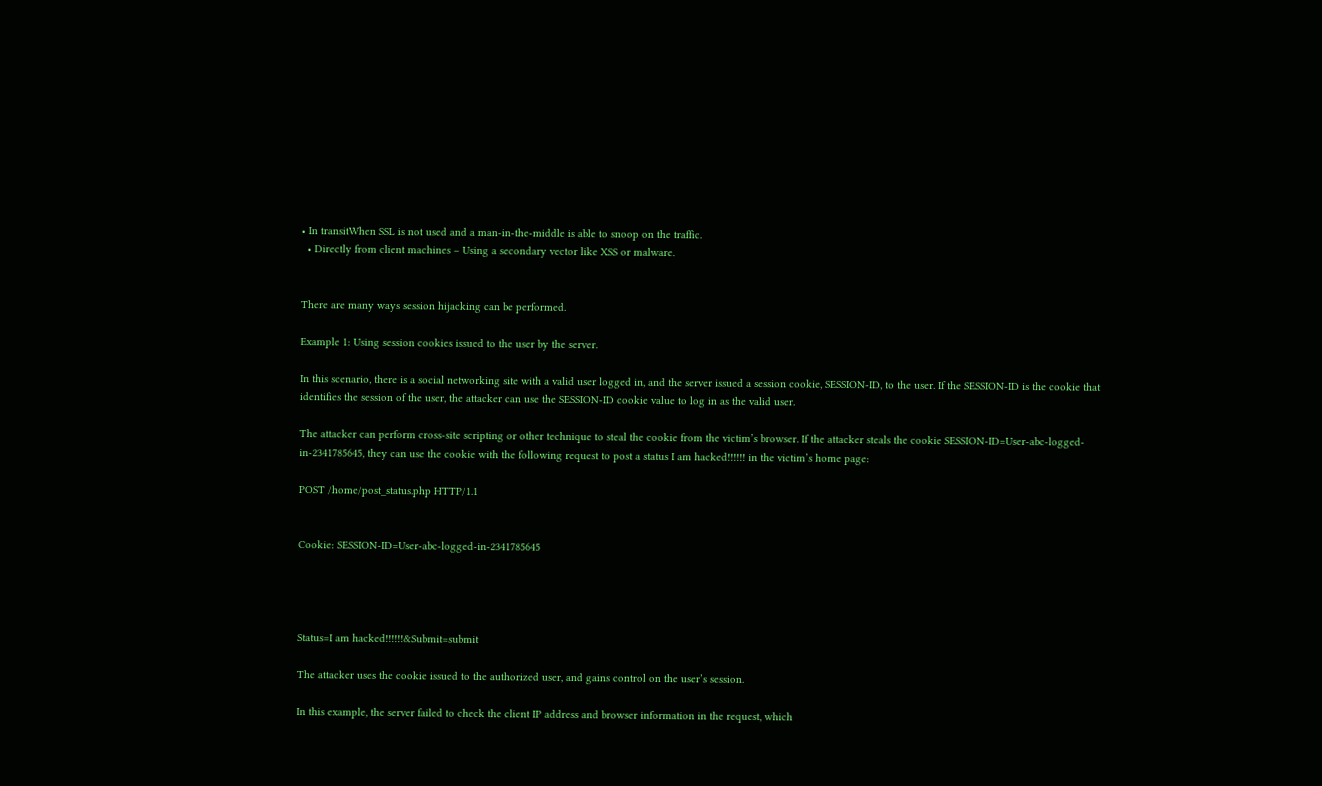• In transitWhen SSL is not used and a man-in-the-middle is able to snoop on the traffic.
  • Directly from client machines – Using a secondary vector like XSS or malware.


There are many ways session hijacking can be performed.

Example 1: Using session cookies issued to the user by the server.

In this scenario, there is a social networking site with a valid user logged in, and the server issued a session cookie, SESSION-ID, to the user. If the SESSION-ID is the cookie that identifies the session of the user, the attacker can use the SESSION-ID cookie value to log in as the valid user.

The attacker can perform cross-site scripting or other technique to steal the cookie from the victim’s browser. If the attacker steals the cookie SESSION-ID=User-abc-logged-in-2341785645, they can use the cookie with the following request to post a status I am hacked!!!!!! in the victim’s home page:

POST /home/post_status.php HTTP/1.1


Cookie: SESSION-ID=User-abc-logged-in-2341785645




Status=I am hacked!!!!!!&Submit=submit

The attacker uses the cookie issued to the authorized user, and gains control on the user’s session.

In this example, the server failed to check the client IP address and browser information in the request, which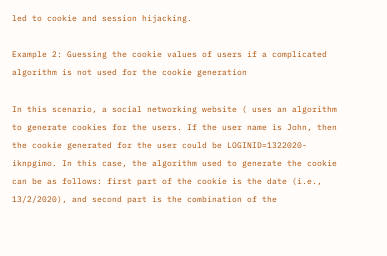led to cookie and session hijacking.

Example 2: Guessing the cookie values of users if a complicated algorithm is not used for the cookie generation

In this scenario, a social networking website ( uses an algorithm to generate cookies for the users. If the user name is John, then the cookie generated for the user could be LOGINID=1322020-iknpgimo. In this case, the algorithm used to generate the cookie can be as follows: first part of the cookie is the date (i.e., 13/2/2020), and second part is the combination of the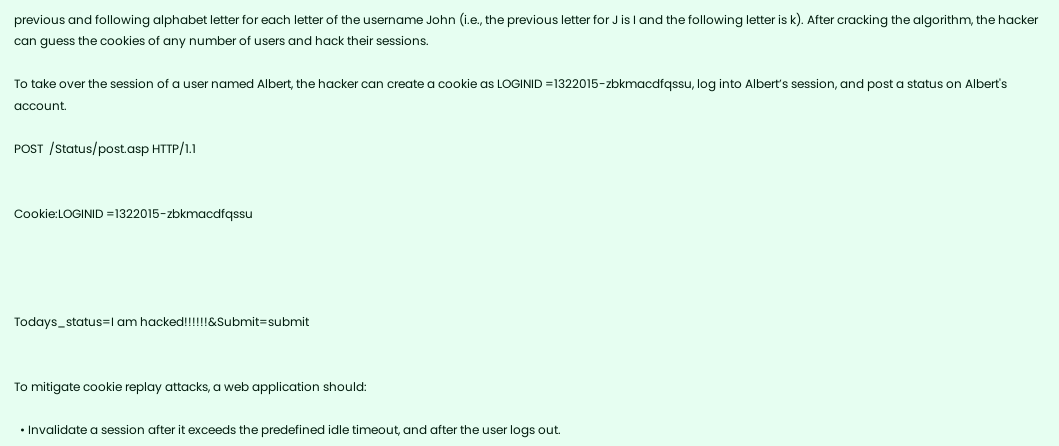previous and following alphabet letter for each letter of the username John (i.e., the previous letter for J is I and the following letter is k). After cracking the algorithm, the hacker can guess the cookies of any number of users and hack their sessions.

To take over the session of a user named Albert, the hacker can create a cookie as LOGINID =1322015-zbkmacdfqssu, log into Albert’s session, and post a status on Albert's account.

POST  /Status/post.asp HTTP/1.1


Cookie:LOGINID =1322015-zbkmacdfqssu




Todays_status=I am hacked!!!!!!&Submit=submit


To mitigate cookie replay attacks, a web application should:

  • Invalidate a session after it exceeds the predefined idle timeout, and after the user logs out.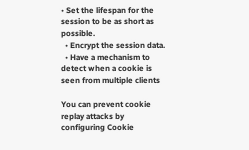• Set the lifespan for the session to be as short as possible.
  • Encrypt the session data.
  • Have a mechanism to detect when a cookie is seen from multiple clients

You can prevent cookie replay attacks by configuring Cookie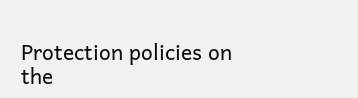Protection policies on the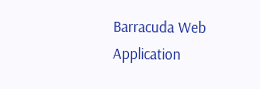Barracuda Web Application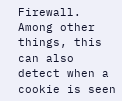Firewall. Among other things, this can also detect when a cookie is seen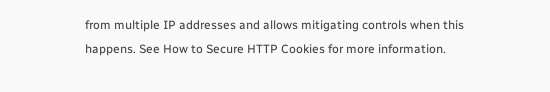from multiple IP addresses and allows mitigating controls when this happens. See How to Secure HTTP Cookies for more information.